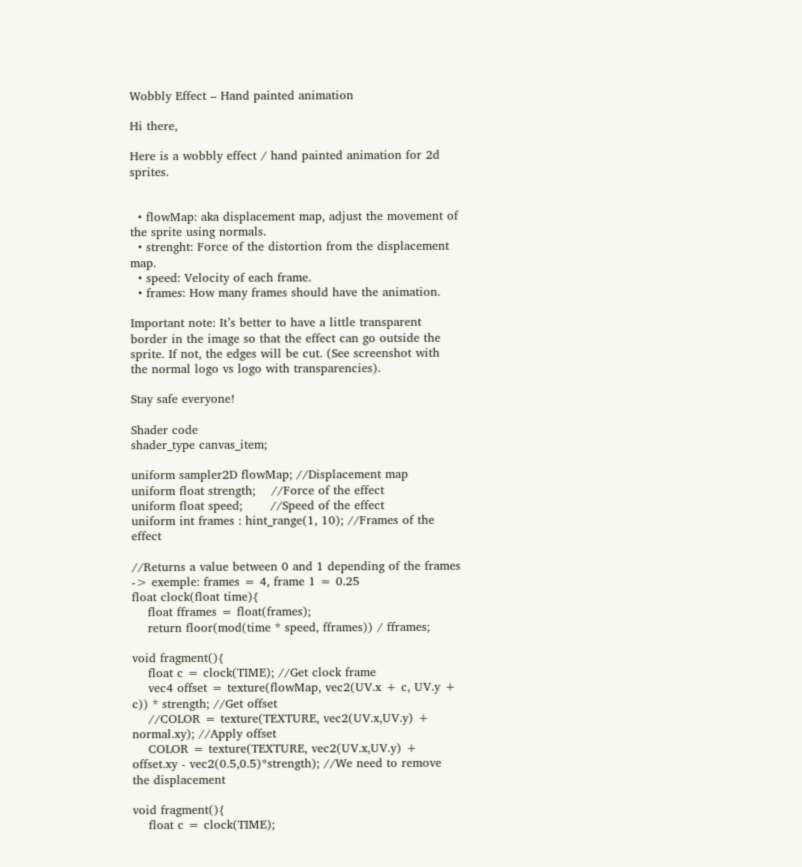Wobbly Effect – Hand painted animation

Hi there,

Here is a wobbly effect / hand painted animation for 2d sprites.


  • flowMap: aka displacement map, adjust the movement of the sprite using normals.
  • strenght: Force of the distortion from the displacement map.
  • speed: Velocity of each frame.
  • frames: How many frames should have the animation.

Important note: It’s better to have a little transparent border in the image so that the effect can go outside the sprite. If not, the edges will be cut. (See screenshot with the normal logo vs logo with transparencies).

Stay safe everyone!

Shader code
shader_type canvas_item;

uniform sampler2D flowMap; //Displacement map
uniform float strength;    //Force of the effect
uniform float speed;       //Speed of the effect
uniform int frames : hint_range(1, 10); //Frames of the effect

//Returns a value between 0 and 1 depending of the frames -> exemple: frames = 4, frame 1 = 0.25
float clock(float time){
    float fframes = float(frames);
    return floor(mod(time * speed, fframes)) / fframes;

void fragment(){
    float c = clock(TIME); //Get clock frame
    vec4 offset = texture(flowMap, vec2(UV.x + c, UV.y + c)) * strength; //Get offset
    //COLOR = texture(TEXTURE, vec2(UV.x,UV.y) + normal.xy); //Apply offset
    COLOR = texture(TEXTURE, vec2(UV.x,UV.y) + offset.xy - vec2(0.5,0.5)*strength); //We need to remove the displacement

void fragment(){
    float c = clock(TIME);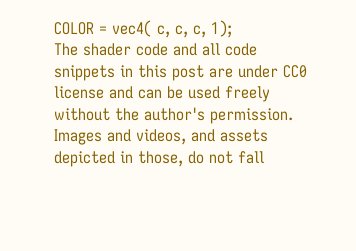COLOR = vec4( c, c, c, 1);
The shader code and all code snippets in this post are under CC0 license and can be used freely without the author's permission. Images and videos, and assets depicted in those, do not fall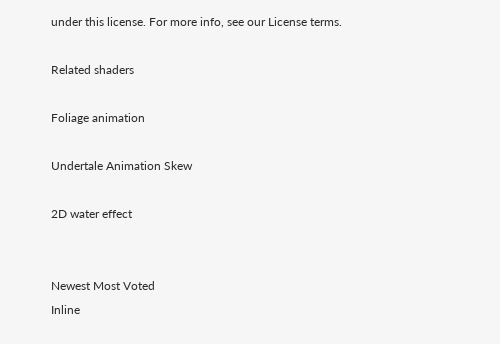under this license. For more info, see our License terms.

Related shaders

Foliage animation

Undertale Animation Skew

2D water effect


Newest Most Voted
Inline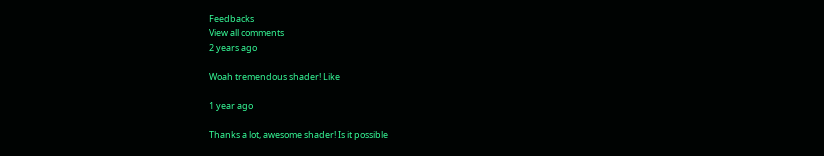Feedbacks
View all comments
2 years ago

Woah tremendous shader! Like

1 year ago

Thanks a lot, awesome shader! Is it possible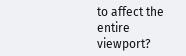to affect the entire viewport?